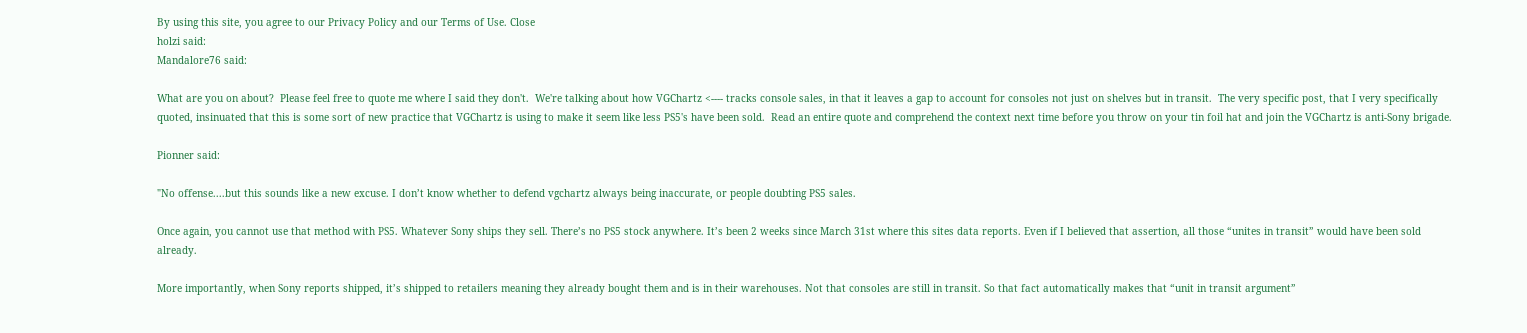By using this site, you agree to our Privacy Policy and our Terms of Use. Close
holzi said:
Mandalore76 said:

What are you on about?  Please feel free to quote me where I said they don't.  We're talking about how VGChartz <---- tracks console sales, in that it leaves a gap to account for consoles not just on shelves but in transit.  The very specific post, that I very specifically quoted, insinuated that this is some sort of new practice that VGChartz is using to make it seem like less PS5's have been sold.  Read an entire quote and comprehend the context next time before you throw on your tin foil hat and join the VGChartz is anti-Sony brigade.

Pionner said:

"No offense....but this sounds like a new excuse. I don’t know whether to defend vgchartz always being inaccurate, or people doubting PS5 sales.

Once again, you cannot use that method with PS5. Whatever Sony ships they sell. There’s no PS5 stock anywhere. It’s been 2 weeks since March 31st where this sites data reports. Even if I believed that assertion, all those “unites in transit” would have been sold already.

More importantly, when Sony reports shipped, it’s shipped to retailers meaning they already bought them and is in their warehouses. Not that consoles are still in transit. So that fact automatically makes that “unit in transit argument”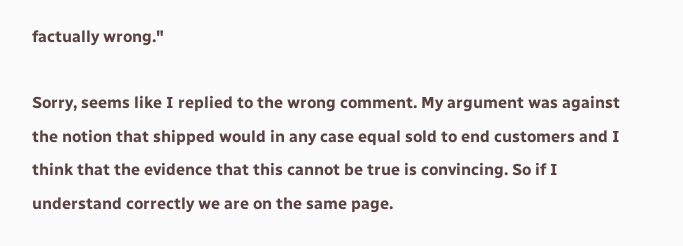factually wrong."

Sorry, seems like I replied to the wrong comment. My argument was against the notion that shipped would in any case equal sold to end customers and I think that the evidence that this cannot be true is convincing. So if I understand correctly we are on the same page.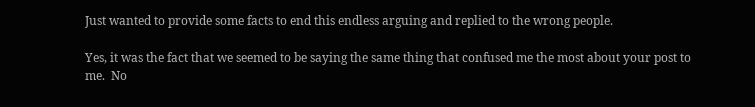Just wanted to provide some facts to end this endless arguing and replied to the wrong people.

Yes, it was the fact that we seemed to be saying the same thing that confused me the most about your post to me.  No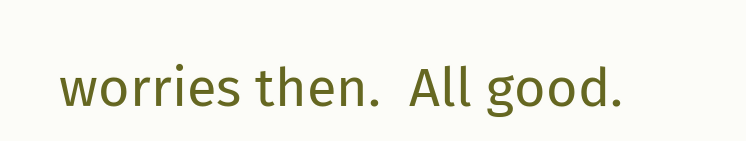worries then.  All good.